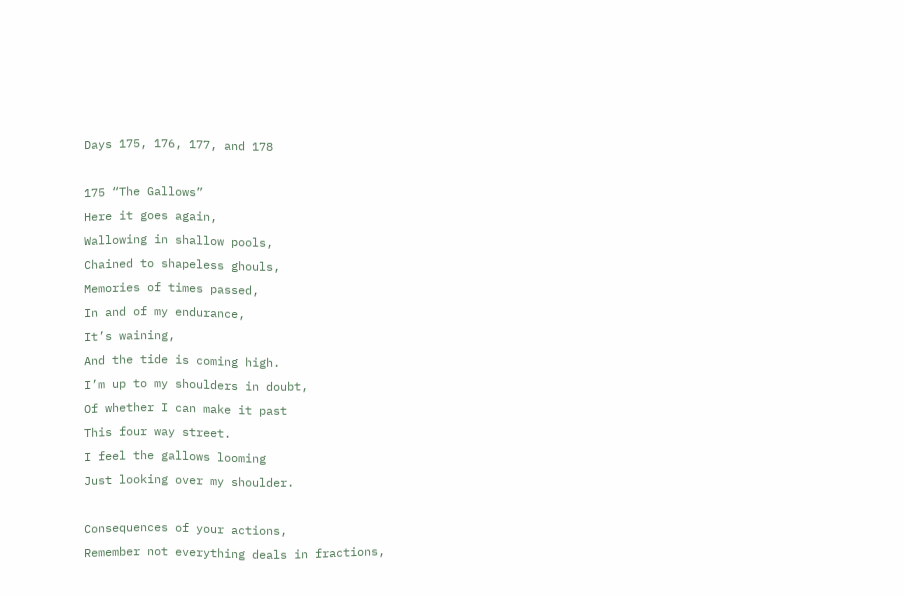Days 175, 176, 177, and 178

175 “The Gallows”
Here it goes again,
Wallowing in shallow pools,
Chained to shapeless ghouls,
Memories of times passed,
In and of my endurance,
It’s waining,
And the tide is coming high.
I’m up to my shoulders in doubt,
Of whether I can make it past
This four way street.
I feel the gallows looming
Just looking over my shoulder.

Consequences of your actions,
Remember not everything deals in fractions,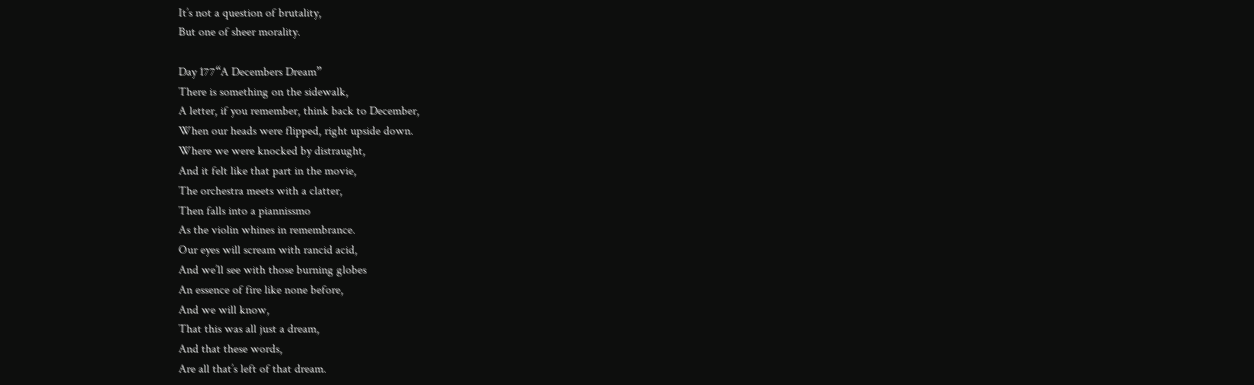It’s not a question of brutality,
But one of sheer morality.

Day 177“A Decembers Dream”
There is something on the sidewalk,
A letter, if you remember, think back to December,
When our heads were flipped, right upside down.
Where we were knocked by distraught,
And it felt like that part in the movie,
The orchestra meets with a clatter,
Then falls into a piannissmo
As the violin whines in remembrance.
Our eyes will scream with rancid acid,
And we’ll see with those burning globes
An essence of fire like none before,
And we will know,
That this was all just a dream,
And that these words,
Are all that’s left of that dream.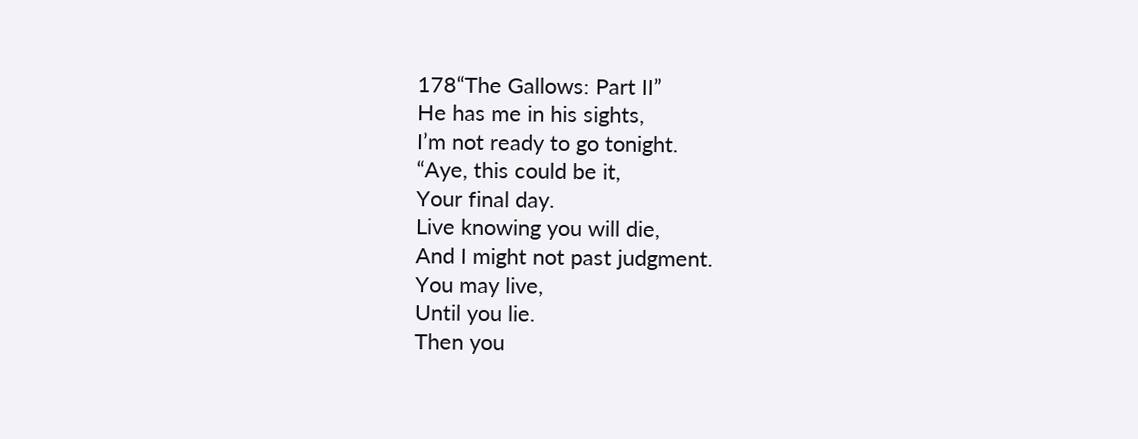178“The Gallows: Part II”
He has me in his sights,
I’m not ready to go tonight.
“Aye, this could be it,
Your final day.
Live knowing you will die,
And I might not past judgment.
You may live,
Until you lie.
Then you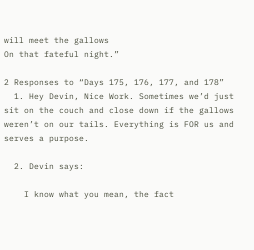will meet the gallows
On that fateful night.”

2 Responses to “Days 175, 176, 177, and 178”
  1. Hey Devin, Nice Work. Sometimes we’d just sit on the couch and close down if the gallows weren’t on our tails. Everything is FOR us and serves a purpose.

  2. Devin says:

    I know what you mean, the fact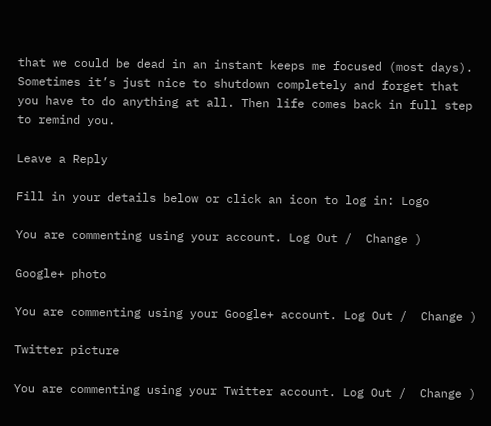that we could be dead in an instant keeps me focused (most days). Sometimes it’s just nice to shutdown completely and forget that you have to do anything at all. Then life comes back in full step to remind you.

Leave a Reply

Fill in your details below or click an icon to log in: Logo

You are commenting using your account. Log Out /  Change )

Google+ photo

You are commenting using your Google+ account. Log Out /  Change )

Twitter picture

You are commenting using your Twitter account. Log Out /  Change )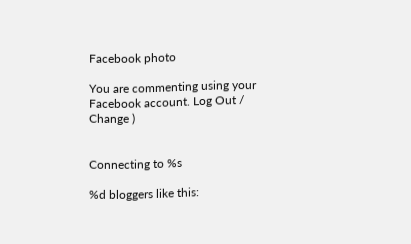Facebook photo

You are commenting using your Facebook account. Log Out /  Change )


Connecting to %s

%d bloggers like this: